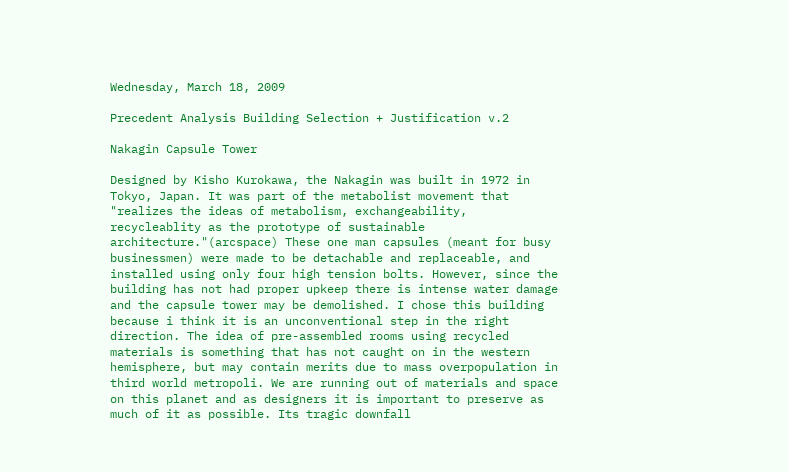Wednesday, March 18, 2009

Precedent Analysis Building Selection + Justification v.2

Nakagin Capsule Tower

Designed by Kisho Kurokawa, the Nakagin was built in 1972 in Tokyo, Japan. It was part of the metabolist movement that "realizes the ideas of metabolism, exchangeability, recycleablity as the prototype of sustainable architecture."(arcspace) These one man capsules (meant for busy businessmen) were made to be detachable and replaceable, and installed using only four high tension bolts. However, since the building has not had proper upkeep there is intense water damage and the capsule tower may be demolished. I chose this building because i think it is an unconventional step in the right direction. The idea of pre-assembled rooms using recycled materials is something that has not caught on in the western hemisphere, but may contain merits due to mass overpopulation in third world metropoli. We are running out of materials and space on this planet and as designers it is important to preserve as much of it as possible. Its tragic downfall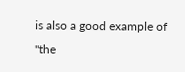is also a good example of "the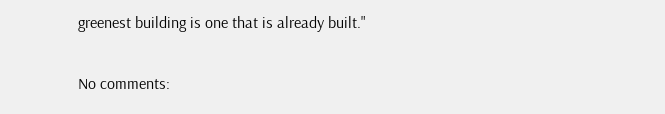greenest building is one that is already built."

No comments: